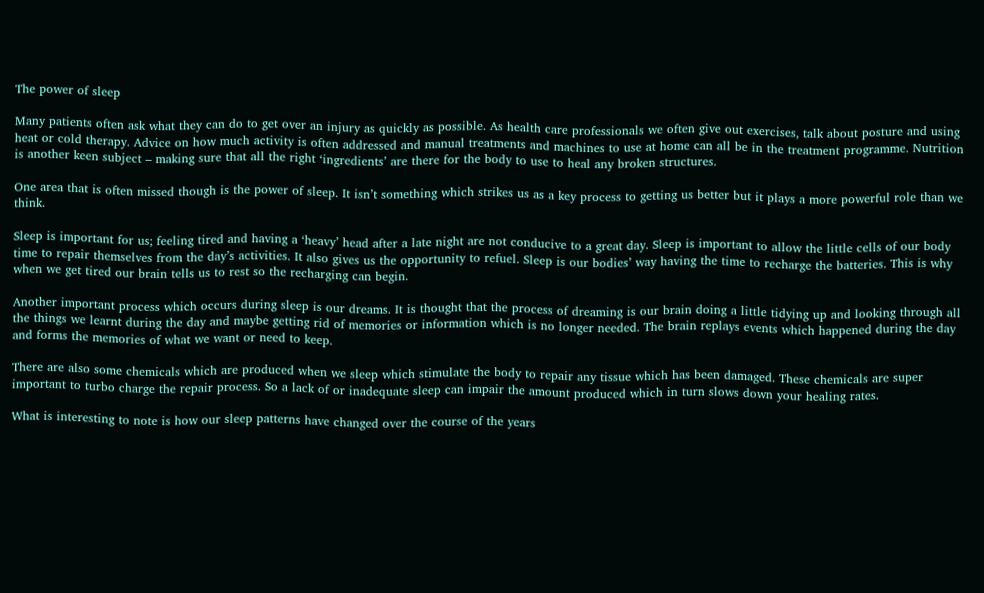The power of sleep

Many patients often ask what they can do to get over an injury as quickly as possible. As health care professionals we often give out exercises, talk about posture and using heat or cold therapy. Advice on how much activity is often addressed and manual treatments and machines to use at home can all be in the treatment programme. Nutrition is another keen subject – making sure that all the right ‘ingredients’ are there for the body to use to heal any broken structures.

One area that is often missed though is the power of sleep. It isn’t something which strikes us as a key process to getting us better but it plays a more powerful role than we think.

Sleep is important for us; feeling tired and having a ‘heavy’ head after a late night are not conducive to a great day. Sleep is important to allow the little cells of our body time to repair themselves from the day’s activities. It also gives us the opportunity to refuel. Sleep is our bodies’ way having the time to recharge the batteries. This is why when we get tired our brain tells us to rest so the recharging can begin.

Another important process which occurs during sleep is our dreams. It is thought that the process of dreaming is our brain doing a little tidying up and looking through all the things we learnt during the day and maybe getting rid of memories or information which is no longer needed. The brain replays events which happened during the day and forms the memories of what we want or need to keep.

There are also some chemicals which are produced when we sleep which stimulate the body to repair any tissue which has been damaged. These chemicals are super important to turbo charge the repair process. So a lack of or inadequate sleep can impair the amount produced which in turn slows down your healing rates.

What is interesting to note is how our sleep patterns have changed over the course of the years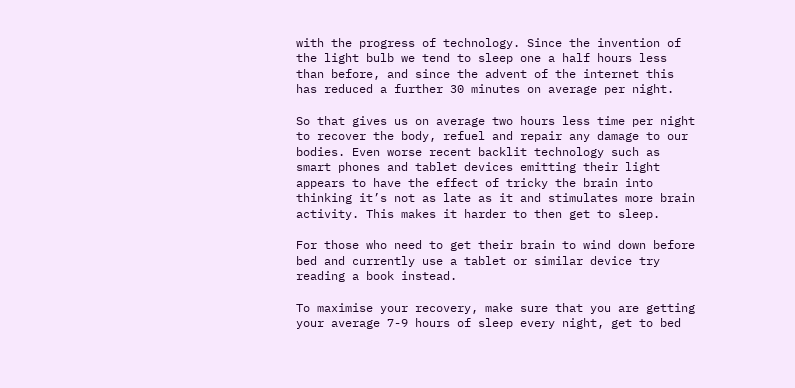with the progress of technology. Since the invention of the light bulb we tend to sleep one a half hours less than before, and since the advent of the internet this has reduced a further 30 minutes on average per night.

So that gives us on average two hours less time per night to recover the body, refuel and repair any damage to our bodies. Even worse recent backlit technology such as smart phones and tablet devices emitting their light appears to have the effect of tricky the brain into thinking it’s not as late as it and stimulates more brain activity. This makes it harder to then get to sleep.

For those who need to get their brain to wind down before bed and currently use a tablet or similar device try reading a book instead.

To maximise your recovery, make sure that you are getting your average 7-9 hours of sleep every night, get to bed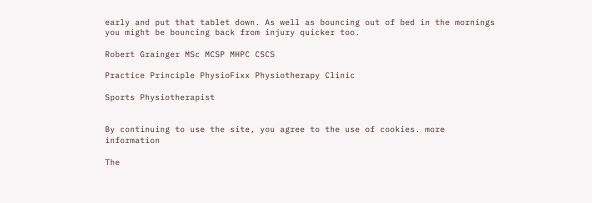early and put that tablet down. As well as bouncing out of bed in the mornings you might be bouncing back from injury quicker too.

Robert Grainger MSc MCSP MHPC CSCS

Practice Principle PhysioFixx Physiotherapy Clinic

Sports Physiotherapist


By continuing to use the site, you agree to the use of cookies. more information

The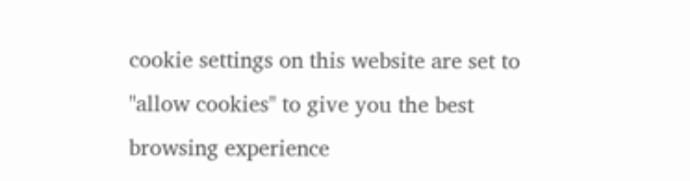cookie settings on this website are set to "allow cookies" to give you the best browsing experience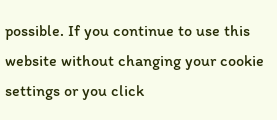possible. If you continue to use this website without changing your cookie settings or you click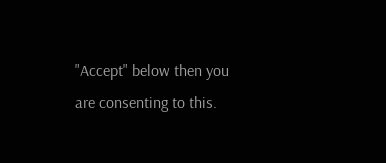"Accept" below then you are consenting to this.